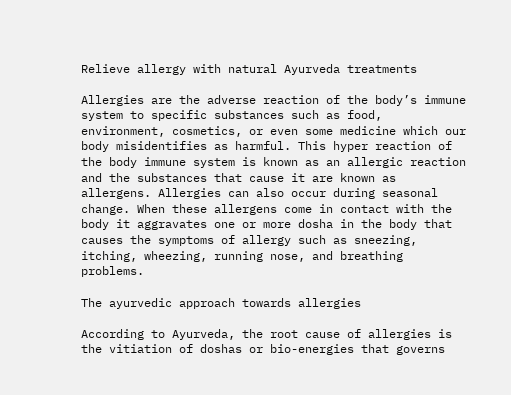Relieve allergy with natural Ayurveda treatments

Allergies are the adverse reaction of the body’s immune system to specific substances such as food, environment, cosmetics, or even some medicine which our body misidentifies as harmful. This hyper reaction of the body immune system is known as an allergic reaction and the substances that cause it are known as allergens. Allergies can also occur during seasonal change. When these allergens come in contact with the body it aggravates one or more dosha in the body that causes the symptoms of allergy such as sneezing, itching, wheezing, running nose, and breathing problems.

The ayurvedic approach towards allergies

According to Ayurveda, the root cause of allergies is the vitiation of doshas or bio-energies that governs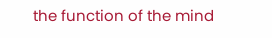the function of the mind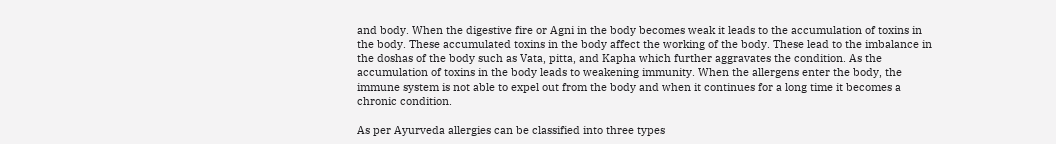and body. When the digestive fire or Agni in the body becomes weak it leads to the accumulation of toxins in the body. These accumulated toxins in the body affect the working of the body. These lead to the imbalance in the doshas of the body such as Vata, pitta, and Kapha which further aggravates the condition. As the accumulation of toxins in the body leads to weakening immunity. When the allergens enter the body, the immune system is not able to expel out from the body and when it continues for a long time it becomes a chronic condition.

As per Ayurveda allergies can be classified into three types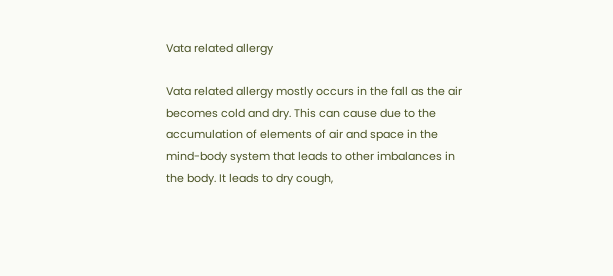Vata related allergy

Vata related allergy mostly occurs in the fall as the air becomes cold and dry. This can cause due to the accumulation of elements of air and space in the mind-body system that leads to other imbalances in the body. It leads to dry cough,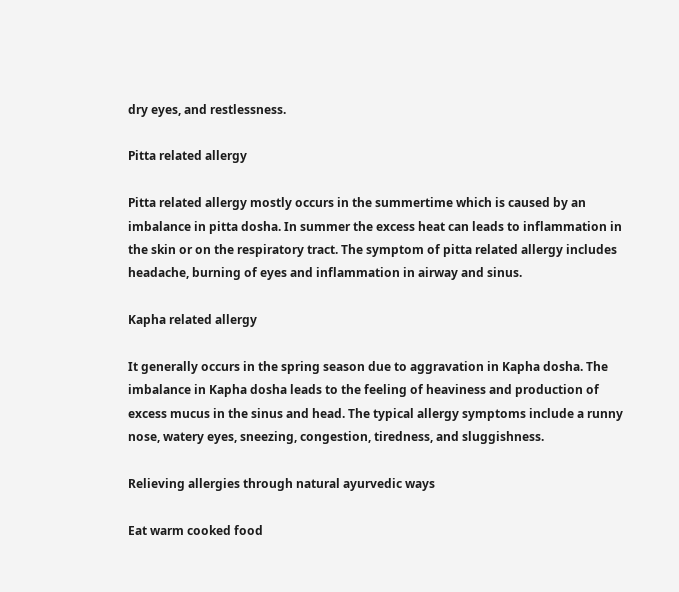dry eyes, and restlessness.

Pitta related allergy

Pitta related allergy mostly occurs in the summertime which is caused by an imbalance in pitta dosha. In summer the excess heat can leads to inflammation in the skin or on the respiratory tract. The symptom of pitta related allergy includes headache, burning of eyes and inflammation in airway and sinus.

Kapha related allergy

It generally occurs in the spring season due to aggravation in Kapha dosha. The imbalance in Kapha dosha leads to the feeling of heaviness and production of excess mucus in the sinus and head. The typical allergy symptoms include a runny nose, watery eyes, sneezing, congestion, tiredness, and sluggishness.

Relieving allergies through natural ayurvedic ways

Eat warm cooked food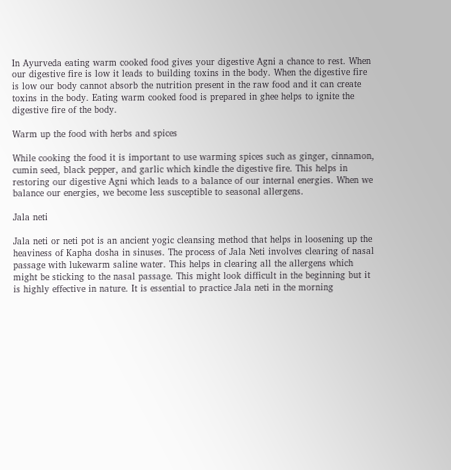In Ayurveda eating warm cooked food gives your digestive Agni a chance to rest. When our digestive fire is low it leads to building toxins in the body. When the digestive fire is low our body cannot absorb the nutrition present in the raw food and it can create toxins in the body. Eating warm cooked food is prepared in ghee helps to ignite the digestive fire of the body.

Warm up the food with herbs and spices

While cooking the food it is important to use warming spices such as ginger, cinnamon, cumin seed, black pepper, and garlic which kindle the digestive fire. This helps in restoring our digestive Agni which leads to a balance of our internal energies. When we balance our energies, we become less susceptible to seasonal allergens.

Jala neti

Jala neti or neti pot is an ancient yogic cleansing method that helps in loosening up the heaviness of Kapha dosha in sinuses. The process of Jala Neti involves clearing of nasal passage with lukewarm saline water. This helps in clearing all the allergens which might be sticking to the nasal passage. This might look difficult in the beginning but it is highly effective in nature. It is essential to practice Jala neti in the morning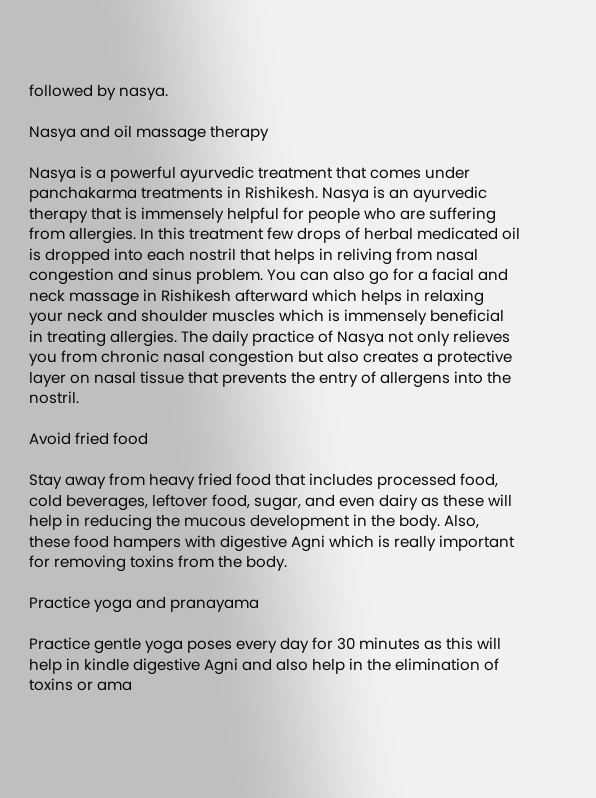followed by nasya.

Nasya and oil massage therapy

Nasya is a powerful ayurvedic treatment that comes under panchakarma treatments in Rishikesh. Nasya is an ayurvedic therapy that is immensely helpful for people who are suffering from allergies. In this treatment few drops of herbal medicated oil is dropped into each nostril that helps in reliving from nasal congestion and sinus problem. You can also go for a facial and neck massage in Rishikesh afterward which helps in relaxing your neck and shoulder muscles which is immensely beneficial in treating allergies. The daily practice of Nasya not only relieves you from chronic nasal congestion but also creates a protective layer on nasal tissue that prevents the entry of allergens into the nostril.

Avoid fried food

Stay away from heavy fried food that includes processed food, cold beverages, leftover food, sugar, and even dairy as these will help in reducing the mucous development in the body. Also, these food hampers with digestive Agni which is really important for removing toxins from the body.

Practice yoga and pranayama

Practice gentle yoga poses every day for 30 minutes as this will help in kindle digestive Agni and also help in the elimination of toxins or ama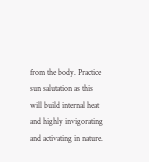from the body. Practice sun salutation as this will build internal heat and highly invigorating and activating in nature.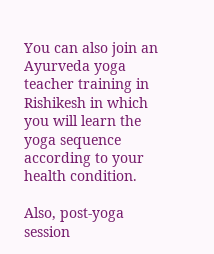You can also join an Ayurveda yoga teacher training in Rishikesh in which you will learn the yoga sequence according to your health condition.

Also, post-yoga session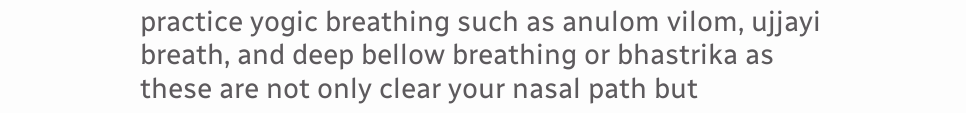practice yogic breathing such as anulom vilom, ujjayi breath, and deep bellow breathing or bhastrika as these are not only clear your nasal path but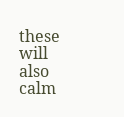these will also calm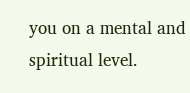you on a mental and spiritual level.